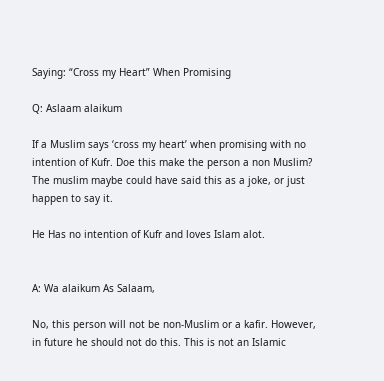Saying: “Cross my Heart” When Promising

Q: Aslaam alaikum

If a Muslim says ‘cross my heart’ when promising with no intention of Kufr. Doe this make the person a non Muslim?
The muslim maybe could have said this as a joke, or just happen to say it.

He Has no intention of Kufr and loves Islam alot.


A: Wa alaikum As Salaam,

No, this person will not be non-Muslim or a kafir. However, in future he should not do this. This is not an Islamic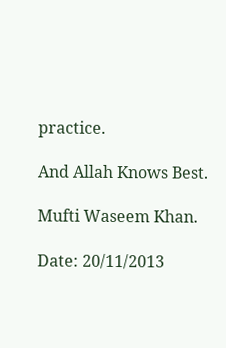practice.

And Allah Knows Best.

Mufti Waseem Khan.

Date: 20/11/2013